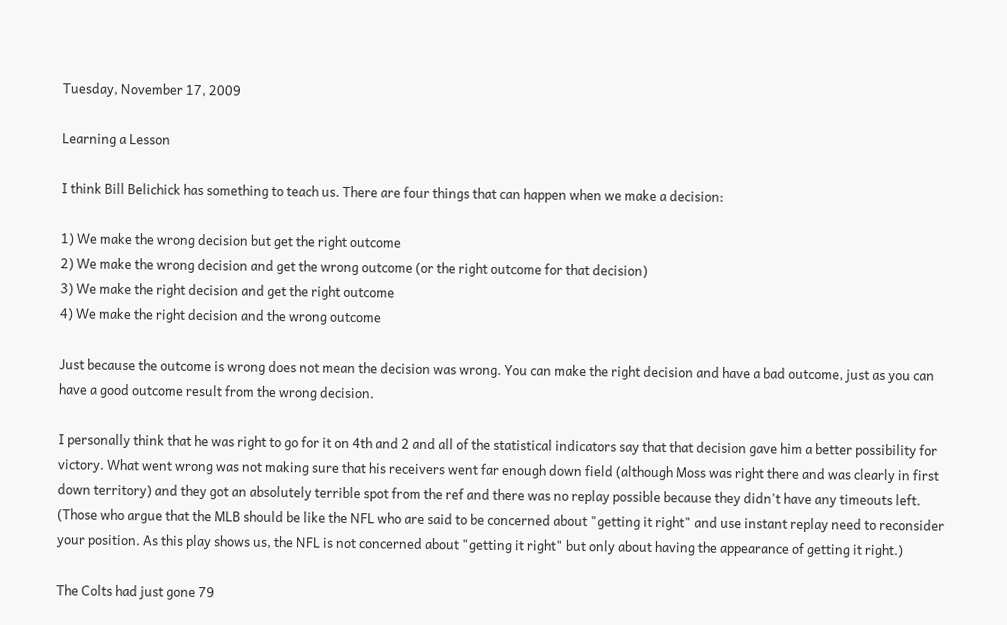Tuesday, November 17, 2009

Learning a Lesson

I think Bill Belichick has something to teach us. There are four things that can happen when we make a decision:

1) We make the wrong decision but get the right outcome
2) We make the wrong decision and get the wrong outcome (or the right outcome for that decision)
3) We make the right decision and get the right outcome
4) We make the right decision and the wrong outcome

Just because the outcome is wrong does not mean the decision was wrong. You can make the right decision and have a bad outcome, just as you can have a good outcome result from the wrong decision.

I personally think that he was right to go for it on 4th and 2 and all of the statistical indicators say that that decision gave him a better possibility for victory. What went wrong was not making sure that his receivers went far enough down field (although Moss was right there and was clearly in first down territory) and they got an absolutely terrible spot from the ref and there was no replay possible because they didn't have any timeouts left. (Those who argue that the MLB should be like the NFL who are said to be concerned about "getting it right" and use instant replay need to reconsider your position. As this play shows us, the NFL is not concerned about "getting it right" but only about having the appearance of getting it right.)

The Colts had just gone 79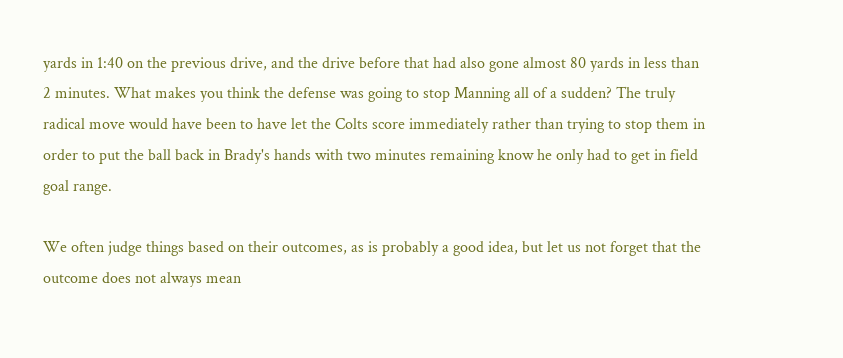yards in 1:40 on the previous drive, and the drive before that had also gone almost 80 yards in less than 2 minutes. What makes you think the defense was going to stop Manning all of a sudden? The truly radical move would have been to have let the Colts score immediately rather than trying to stop them in order to put the ball back in Brady's hands with two minutes remaining know he only had to get in field goal range.

We often judge things based on their outcomes, as is probably a good idea, but let us not forget that the outcome does not always mean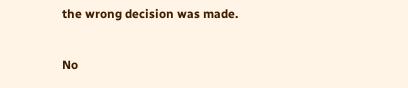the wrong decision was made.

No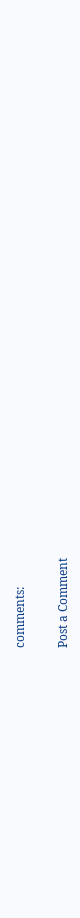comments:

Post a Comment